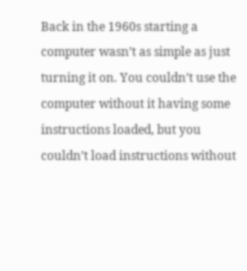Back in the 1960s starting a computer wasn’t as simple as just turning it on. You couldn’t use the computer without it having some instructions loaded, but you couldn’t load instructions without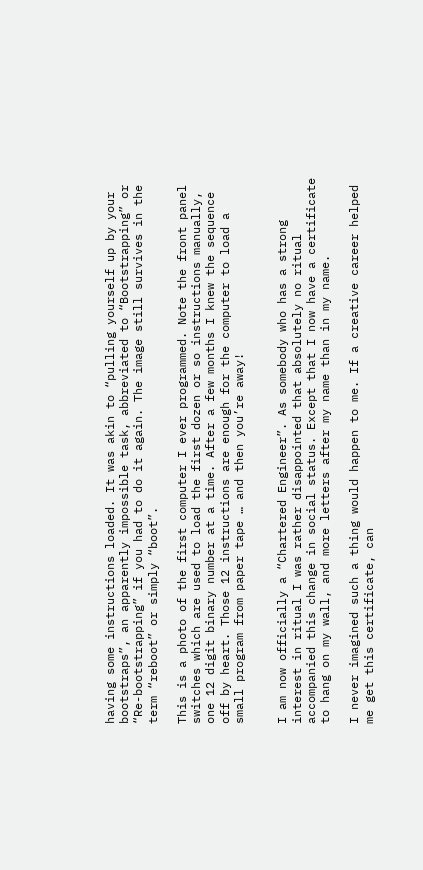having some instructions loaded. It was akin to “pulling yourself up by your bootstraps”, an apparently impossible task, abbreviated to “Bootstrapping” or “Re-bootstrapping” if you had to do it again. The image still survives in the term “reboot” or simply “boot”.

This is a photo of the first computer I ever programmed. Note the front panel switches which are used to load the first dozen or so instructions manually, one 12 digit binary number at a time. After a few months I knew the sequence off by heart. Those 12 instructions are enough for the computer to load a small program from paper tape … and then you’re away!


I am now officially a “Chartered Engineer”. As somebody who has a strong interest in ritual I was rather disappointed that absolutely no ritual accompanied this change in social status. Except that I now have a certificate to hang on my wall, and more letters after my name than in my name.

I never imagined such a thing would happen to me. If a creative career helped me get this certificate, can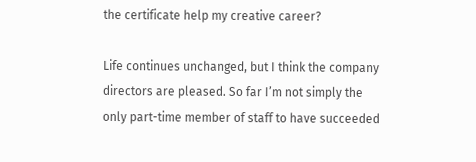the certificate help my creative career?

Life continues unchanged, but I think the company directors are pleased. So far I’m not simply the only part-time member of staff to have succeeded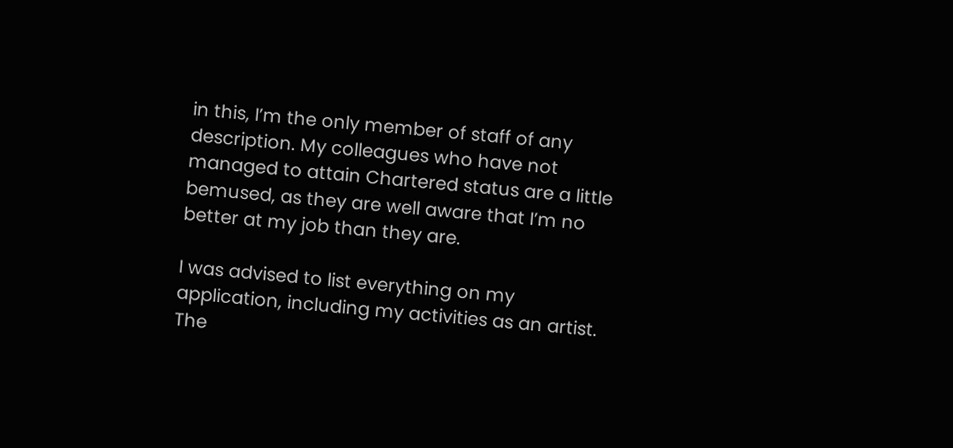in this, I’m the only member of staff of any description. My colleagues who have not managed to attain Chartered status are a little bemused, as they are well aware that I’m no better at my job than they are.

I was advised to list everything on my application, including my activities as an artist. The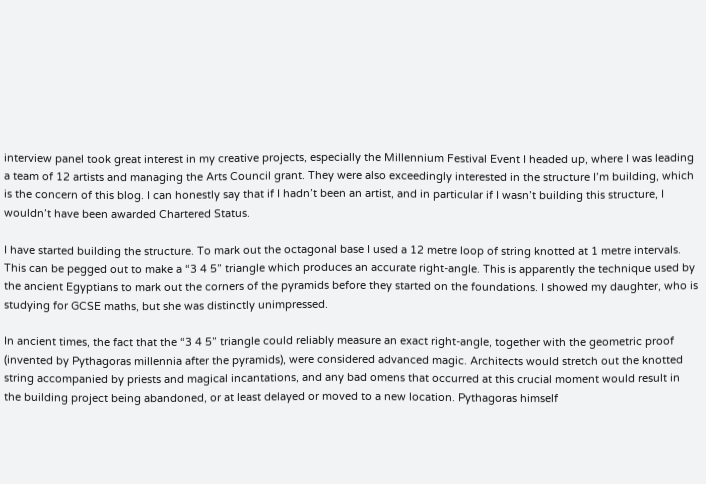interview panel took great interest in my creative projects, especially the Millennium Festival Event I headed up, where I was leading a team of 12 artists and managing the Arts Council grant. They were also exceedingly interested in the structure I’m building, which is the concern of this blog. I can honestly say that if I hadn’t been an artist, and in particular if I wasn’t building this structure, I wouldn’t have been awarded Chartered Status.

I have started building the structure. To mark out the octagonal base I used a 12 metre loop of string knotted at 1 metre intervals. This can be pegged out to make a “3 4 5” triangle which produces an accurate right-angle. This is apparently the technique used by the ancient Egyptians to mark out the corners of the pyramids before they started on the foundations. I showed my daughter, who is studying for GCSE maths, but she was distinctly unimpressed.

In ancient times, the fact that the “3 4 5” triangle could reliably measure an exact right-angle, together with the geometric proof (invented by Pythagoras millennia after the pyramids), were considered advanced magic. Architects would stretch out the knotted string accompanied by priests and magical incantations, and any bad omens that occurred at this crucial moment would result in the building project being abandoned, or at least delayed or moved to a new location. Pythagoras himself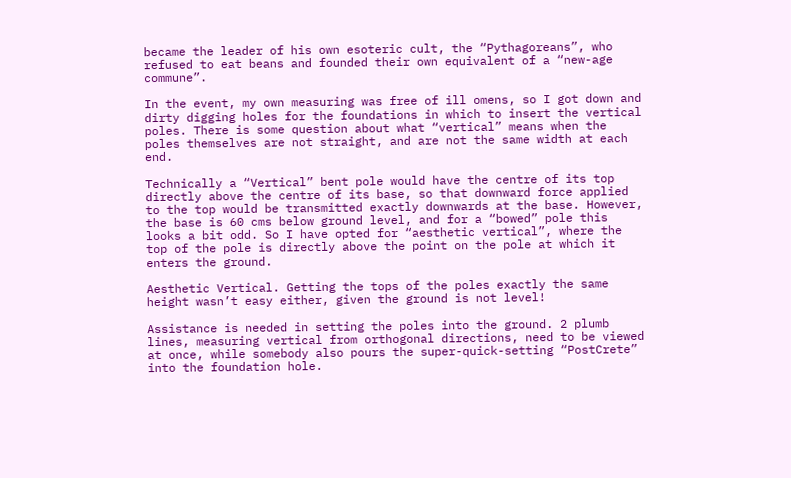became the leader of his own esoteric cult, the “Pythagoreans”, who refused to eat beans and founded their own equivalent of a “new-age commune”.

In the event, my own measuring was free of ill omens, so I got down and dirty digging holes for the foundations in which to insert the vertical poles. There is some question about what “vertical” means when the poles themselves are not straight, and are not the same width at each end.

Technically a “Vertical” bent pole would have the centre of its top directly above the centre of its base, so that downward force applied to the top would be transmitted exactly downwards at the base. However, the base is 60 cms below ground level, and for a “bowed” pole this looks a bit odd. So I have opted for “aesthetic vertical”, where the top of the pole is directly above the point on the pole at which it enters the ground.

Aesthetic Vertical. Getting the tops of the poles exactly the same height wasn’t easy either, given the ground is not level!

Assistance is needed in setting the poles into the ground. 2 plumb lines, measuring vertical from orthogonal directions, need to be viewed at once, while somebody also pours the super-quick-setting “PostCrete” into the foundation hole.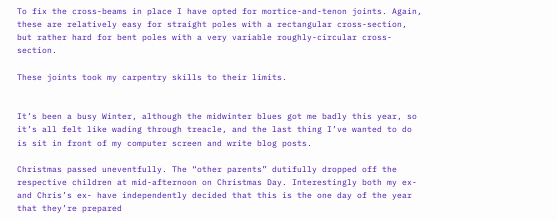To fix the cross-beams in place I have opted for mortice-and-tenon joints. Again, these are relatively easy for straight poles with a rectangular cross-section, but rather hard for bent poles with a very variable roughly-circular cross-section.

These joints took my carpentry skills to their limits.


It’s been a busy Winter, although the midwinter blues got me badly this year, so it’s all felt like wading through treacle, and the last thing I’ve wanted to do is sit in front of my computer screen and write blog posts.

Christmas passed uneventfully. The “other parents” dutifully dropped off the respective children at mid-afternoon on Christmas Day. Interestingly both my ex- and Chris’s ex- have independently decided that this is the one day of the year that they’re prepared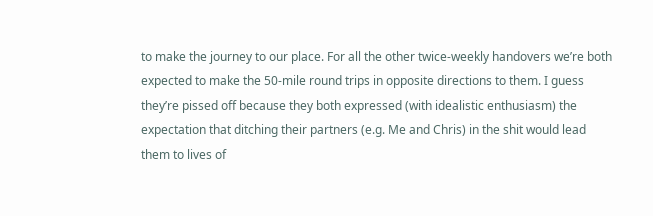to make the journey to our place. For all the other twice-weekly handovers we’re both expected to make the 50-mile round trips in opposite directions to them. I guess they’re pissed off because they both expressed (with idealistic enthusiasm) the expectation that ditching their partners (e.g. Me and Chris) in the shit would lead them to lives of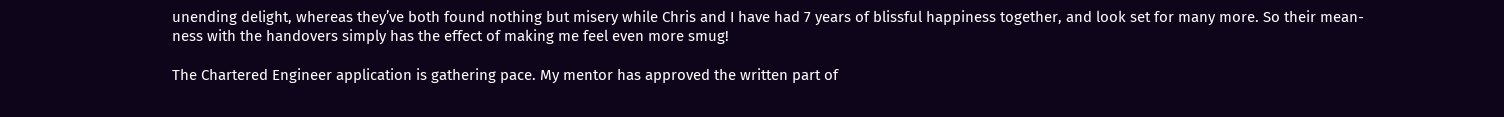unending delight, whereas they’ve both found nothing but misery while Chris and I have had 7 years of blissful happiness together, and look set for many more. So their mean-ness with the handovers simply has the effect of making me feel even more smug!

The Chartered Engineer application is gathering pace. My mentor has approved the written part of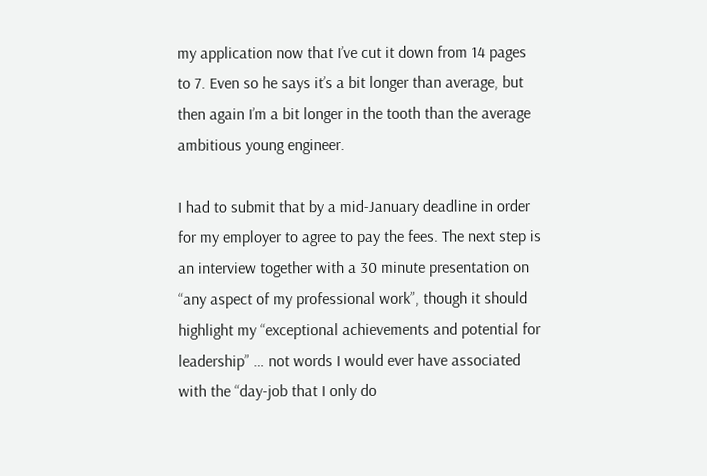my application now that I’ve cut it down from 14 pages to 7. Even so he says it’s a bit longer than average, but then again I’m a bit longer in the tooth than the average ambitious young engineer.

I had to submit that by a mid-January deadline in order for my employer to agree to pay the fees. The next step is an interview together with a 30 minute presentation on “any aspect of my professional work”, though it should highlight my “exceptional achievements and potential for leadership” … not words I would ever have associated with the “day-job that I only do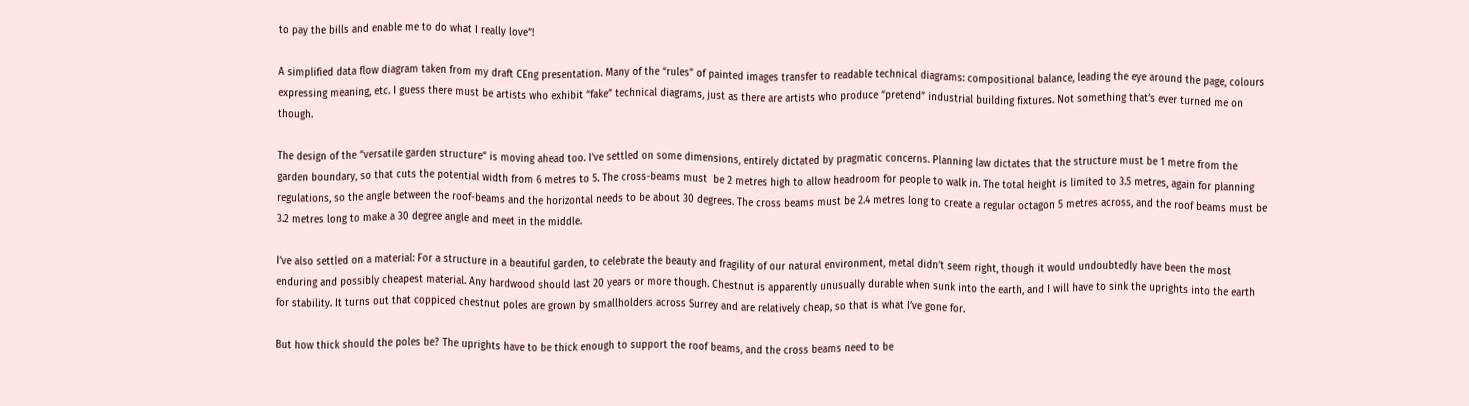to pay the bills and enable me to do what I really love”!

A simplified data flow diagram taken from my draft CEng presentation. Many of the “rules” of painted images transfer to readable technical diagrams: compositional balance, leading the eye around the page, colours expressing meaning, etc. I guess there must be artists who exhibit “fake” technical diagrams, just as there are artists who produce “pretend” industrial building fixtures. Not something that’s ever turned me on though.

The design of the “versatile garden structure” is moving ahead too. I’ve settled on some dimensions, entirely dictated by pragmatic concerns. Planning law dictates that the structure must be 1 metre from the garden boundary, so that cuts the potential width from 6 metres to 5. The cross-beams must  be 2 metres high to allow headroom for people to walk in. The total height is limited to 3.5 metres, again for planning regulations, so the angle between the roof-beams and the horizontal needs to be about 30 degrees. The cross beams must be 2.4 metres long to create a regular octagon 5 metres across, and the roof beams must be 3.2 metres long to make a 30 degree angle and meet in the middle.

I’ve also settled on a material: For a structure in a beautiful garden, to celebrate the beauty and fragility of our natural environment, metal didn’t seem right, though it would undoubtedly have been the most enduring and possibly cheapest material. Any hardwood should last 20 years or more though. Chestnut is apparently unusually durable when sunk into the earth, and I will have to sink the uprights into the earth for stability. It turns out that coppiced chestnut poles are grown by smallholders across Surrey and are relatively cheap, so that is what I’ve gone for.

But how thick should the poles be? The uprights have to be thick enough to support the roof beams, and the cross beams need to be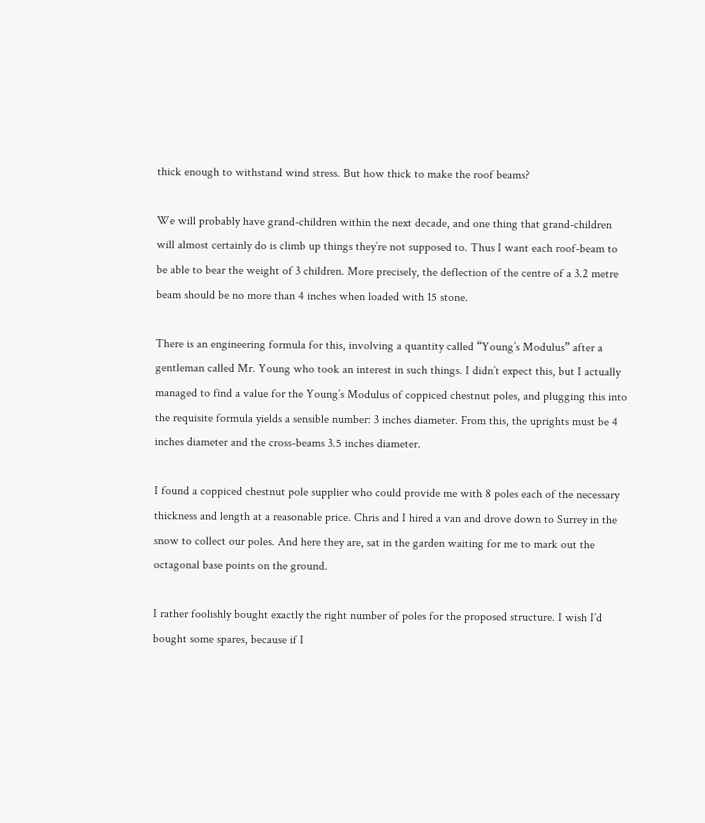thick enough to withstand wind stress. But how thick to make the roof beams?

We will probably have grand-children within the next decade, and one thing that grand-children will almost certainly do is climb up things they’re not supposed to. Thus I want each roof-beam to be able to bear the weight of 3 children. More precisely, the deflection of the centre of a 3.2 metre beam should be no more than 4 inches when loaded with 15 stone.

There is an engineering formula for this, involving a quantity called “Young’s Modulus” after a gentleman called Mr. Young who took an interest in such things. I didn’t expect this, but I actually managed to find a value for the Young’s Modulus of coppiced chestnut poles, and plugging this into the requisite formula yields a sensible number: 3 inches diameter. From this, the uprights must be 4 inches diameter and the cross-beams 3.5 inches diameter.

I found a coppiced chestnut pole supplier who could provide me with 8 poles each of the necessary thickness and length at a reasonable price. Chris and I hired a van and drove down to Surrey in the snow to collect our poles. And here they are, sat in the garden waiting for me to mark out the octagonal base points on the ground.

I rather foolishly bought exactly the right number of poles for the proposed structure. I wish I’d bought some spares, because if I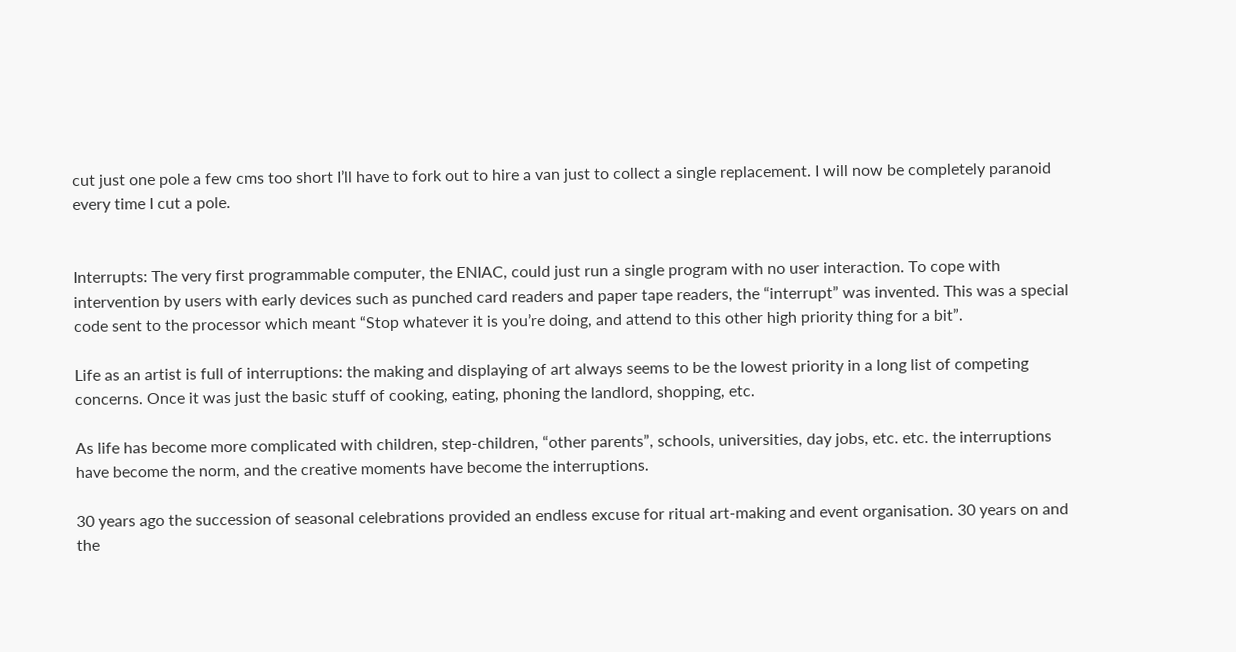cut just one pole a few cms too short I’ll have to fork out to hire a van just to collect a single replacement. I will now be completely paranoid every time I cut a pole.


Interrupts: The very first programmable computer, the ENIAC, could just run a single program with no user interaction. To cope with intervention by users with early devices such as punched card readers and paper tape readers, the “interrupt” was invented. This was a special code sent to the processor which meant “Stop whatever it is you’re doing, and attend to this other high priority thing for a bit”.

Life as an artist is full of interruptions: the making and displaying of art always seems to be the lowest priority in a long list of competing concerns. Once it was just the basic stuff of cooking, eating, phoning the landlord, shopping, etc.

As life has become more complicated with children, step-children, “other parents”, schools, universities, day jobs, etc. etc. the interruptions have become the norm, and the creative moments have become the interruptions.

30 years ago the succession of seasonal celebrations provided an endless excuse for ritual art-making and event organisation. 30 years on and the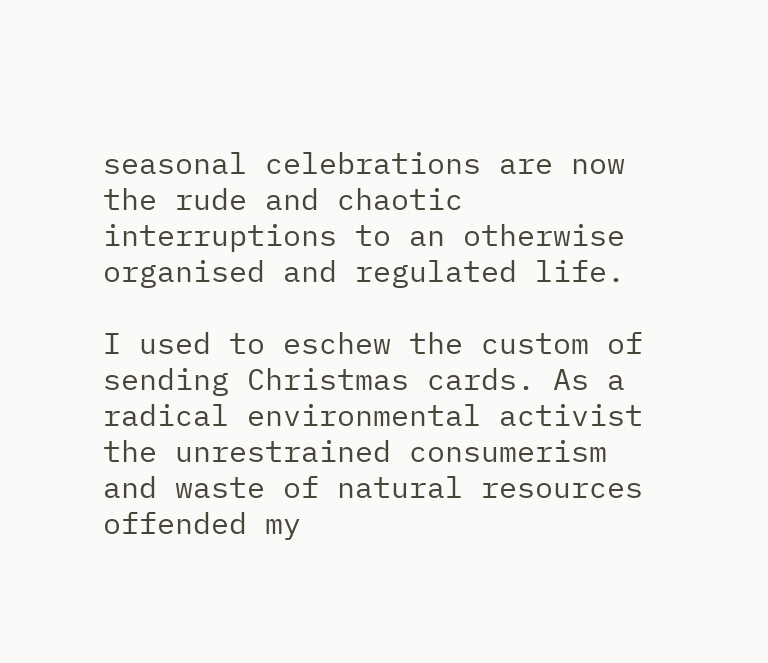seasonal celebrations are now the rude and chaotic interruptions to an otherwise organised and regulated life.

I used to eschew the custom of sending Christmas cards. As a radical environmental activist the unrestrained consumerism and waste of natural resources offended my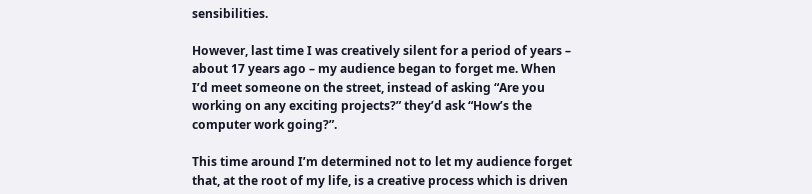sensibilities.

However, last time I was creatively silent for a period of years – about 17 years ago – my audience began to forget me. When I’d meet someone on the street, instead of asking “Are you working on any exciting projects?” they’d ask “How’s the computer work going?”.

This time around I’m determined not to let my audience forget that, at the root of my life, is a creative process which is driven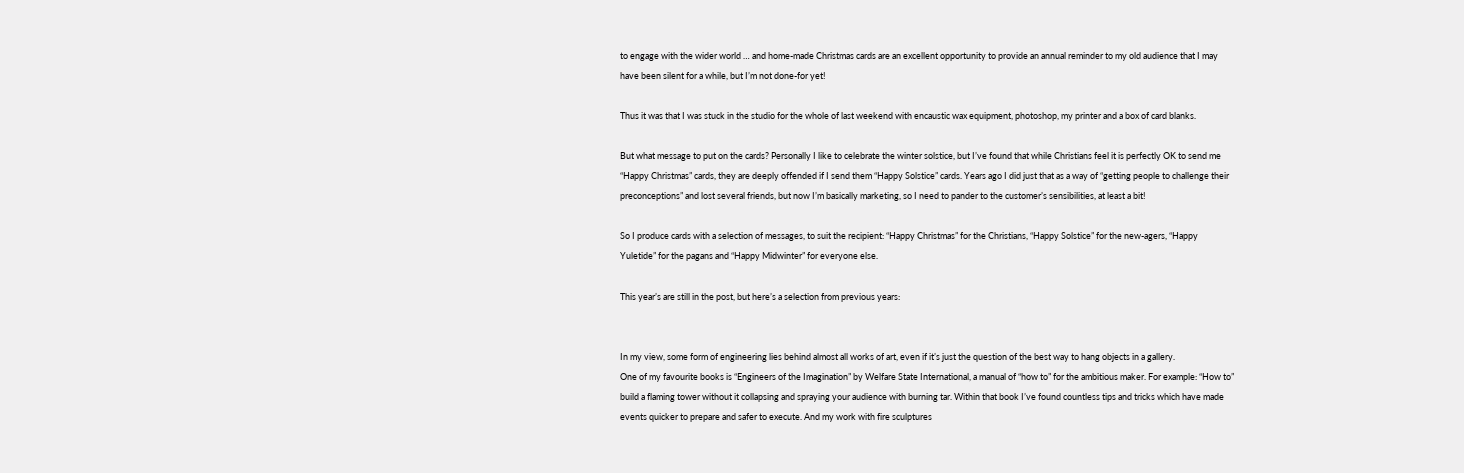to engage with the wider world … and home-made Christmas cards are an excellent opportunity to provide an annual reminder to my old audience that I may have been silent for a while, but I’m not done-for yet!

Thus it was that I was stuck in the studio for the whole of last weekend with encaustic wax equipment, photoshop, my printer and a box of card blanks.

But what message to put on the cards? Personally I like to celebrate the winter solstice, but I’ve found that while Christians feel it is perfectly OK to send me “Happy Christmas” cards, they are deeply offended if I send them “Happy Solstice” cards. Years ago I did just that as a way of “getting people to challenge their preconceptions” and lost several friends, but now I’m basically marketing, so I need to pander to the customer’s sensibilities, at least a bit!

So I produce cards with a selection of messages, to suit the recipient: “Happy Christmas” for the Christians, “Happy Solstice” for the new-agers, “Happy Yuletide” for the pagans and “Happy Midwinter” for everyone else.

This year’s are still in the post, but here’s a selection from previous years:


In my view, some form of engineering lies behind almost all works of art, even if it’s just the question of the best way to hang objects in a gallery.
One of my favourite books is “Engineers of the Imagination” by Welfare State International, a manual of “how to” for the ambitious maker. For example: “How to” build a flaming tower without it collapsing and spraying your audience with burning tar. Within that book I’ve found countless tips and tricks which have made events quicker to prepare and safer to execute. And my work with fire sculptures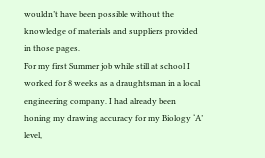wouldn’t have been possible without the knowledge of materials and suppliers provided in those pages.
For my first Summer job while still at school I worked for 8 weeks as a draughtsman in a local engineering company. I had already been honing my drawing accuracy for my Biology ‘A’ level,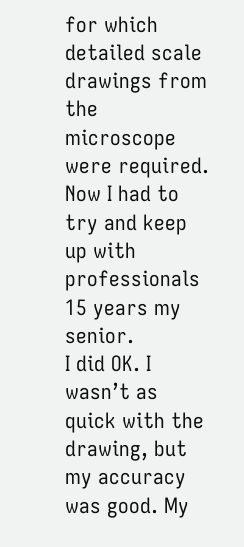for which detailed scale drawings from the microscope were required. Now I had to try and keep up with professionals 15 years my senior.
I did OK. I wasn’t as quick with the drawing, but my accuracy was good. My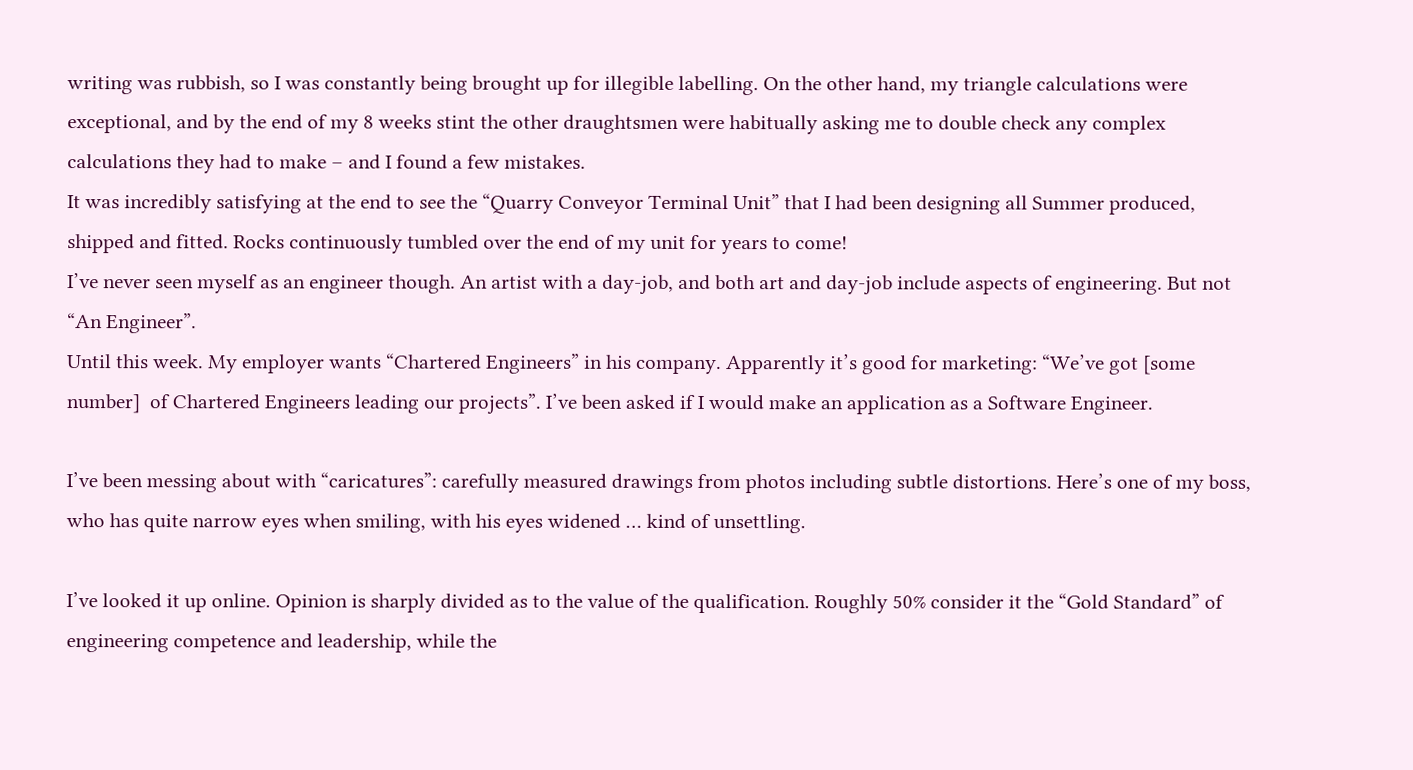writing was rubbish, so I was constantly being brought up for illegible labelling. On the other hand, my triangle calculations were exceptional, and by the end of my 8 weeks stint the other draughtsmen were habitually asking me to double check any complex calculations they had to make – and I found a few mistakes.
It was incredibly satisfying at the end to see the “Quarry Conveyor Terminal Unit” that I had been designing all Summer produced, shipped and fitted. Rocks continuously tumbled over the end of my unit for years to come!
I’ve never seen myself as an engineer though. An artist with a day-job, and both art and day-job include aspects of engineering. But not “An Engineer”.
Until this week. My employer wants “Chartered Engineers” in his company. Apparently it’s good for marketing: “We’ve got [some number]  of Chartered Engineers leading our projects”. I’ve been asked if I would make an application as a Software Engineer.

I’ve been messing about with “caricatures”: carefully measured drawings from photos including subtle distortions. Here’s one of my boss, who has quite narrow eyes when smiling, with his eyes widened … kind of unsettling.

I’ve looked it up online. Opinion is sharply divided as to the value of the qualification. Roughly 50% consider it the “Gold Standard” of engineering competence and leadership, while the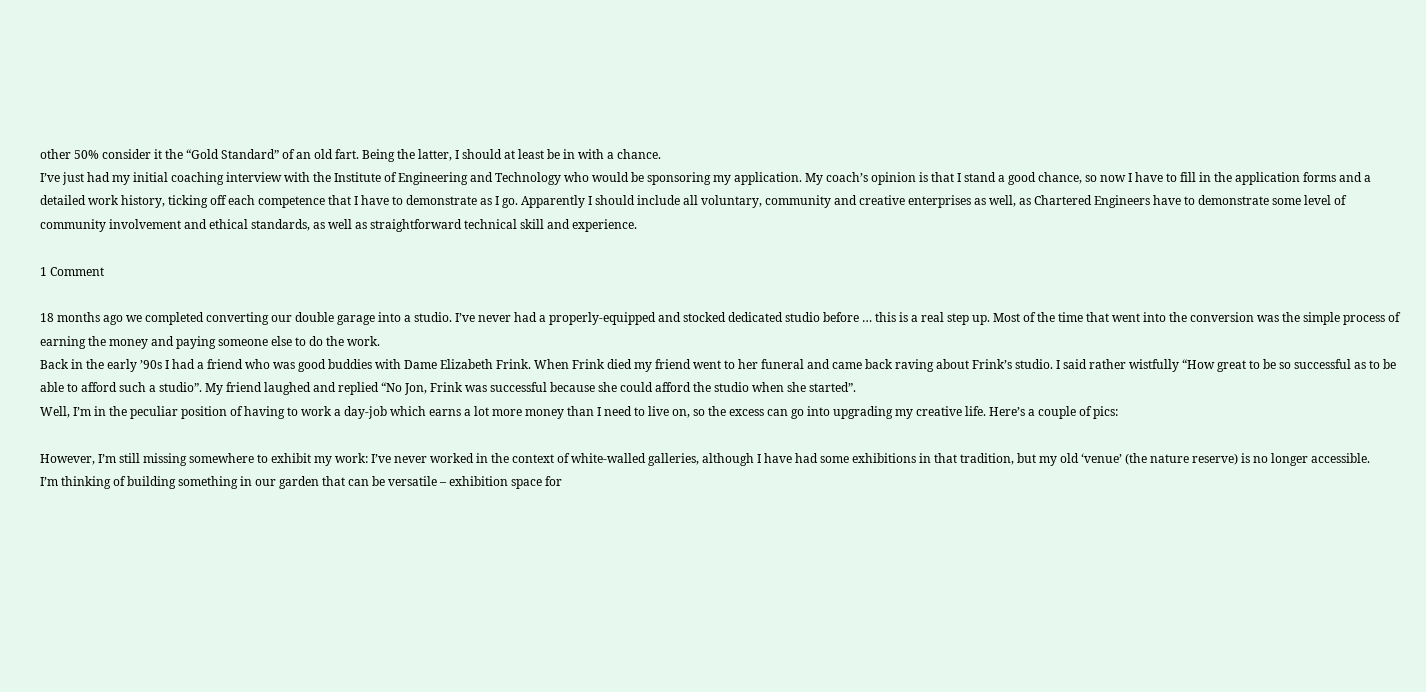other 50% consider it the “Gold Standard” of an old fart. Being the latter, I should at least be in with a chance.
I’ve just had my initial coaching interview with the Institute of Engineering and Technology who would be sponsoring my application. My coach’s opinion is that I stand a good chance, so now I have to fill in the application forms and a detailed work history, ticking off each competence that I have to demonstrate as I go. Apparently I should include all voluntary, community and creative enterprises as well, as Chartered Engineers have to demonstrate some level of community involvement and ethical standards, as well as straightforward technical skill and experience.

1 Comment

18 months ago we completed converting our double garage into a studio. I’ve never had a properly-equipped and stocked dedicated studio before … this is a real step up. Most of the time that went into the conversion was the simple process of earning the money and paying someone else to do the work.
Back in the early ’90s I had a friend who was good buddies with Dame Elizabeth Frink. When Frink died my friend went to her funeral and came back raving about Frink’s studio. I said rather wistfully “How great to be so successful as to be able to afford such a studio”. My friend laughed and replied “No Jon, Frink was successful because she could afford the studio when she started”.
Well, I’m in the peculiar position of having to work a day-job which earns a lot more money than I need to live on, so the excess can go into upgrading my creative life. Here’s a couple of pics:

However, I’m still missing somewhere to exhibit my work: I’ve never worked in the context of white-walled galleries, although I have had some exhibitions in that tradition, but my old ‘venue’ (the nature reserve) is no longer accessible.
I’m thinking of building something in our garden that can be versatile – exhibition space for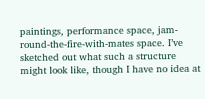paintings, performance space, jam-round-the-fire-with-mates space. I’ve sketched out what such a structure might look like, though I have no idea at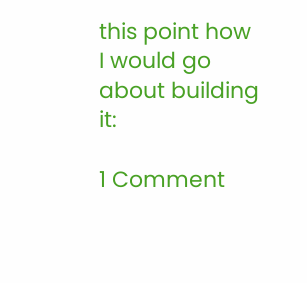this point how I would go about building it:

1 Comment